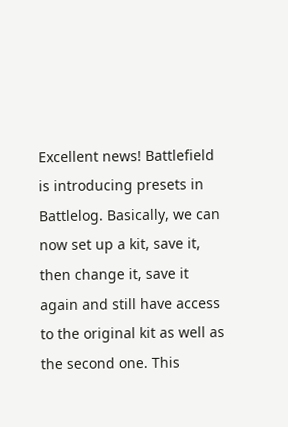Excellent news! Battlefield is introducing presets in Battlelog. Basically, we can now set up a kit, save it, then change it, save it again and still have access to the original kit as well as the second one. This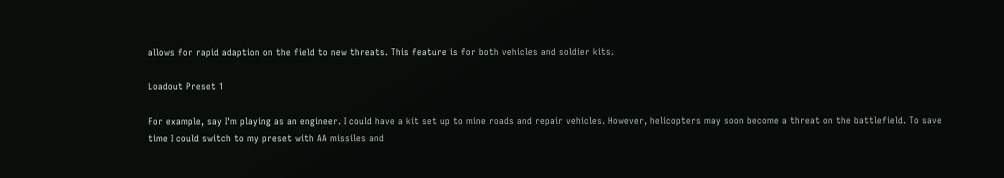allows for rapid adaption on the field to new threats. This feature is for both vehicles and soldier kits.

Loadout Preset 1

For example, say I'm playing as an engineer. I could have a kit set up to mine roads and repair vehicles. However, helicopters may soon become a threat on the battlefield. To save time I could switch to my preset with AA missiles and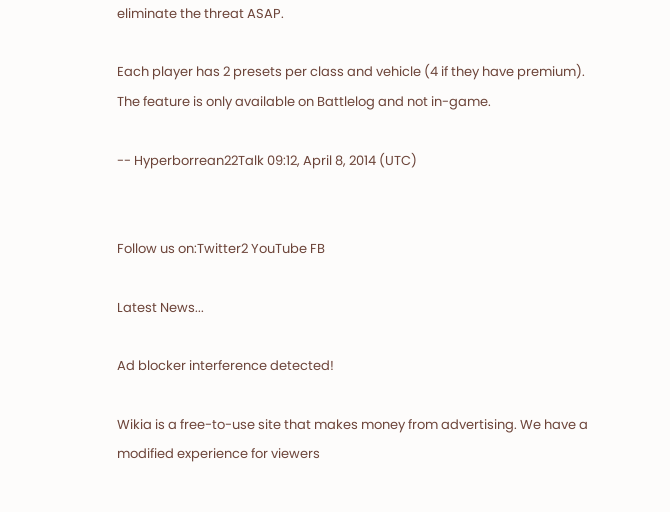eliminate the threat ASAP.

Each player has 2 presets per class and vehicle (4 if they have premium). The feature is only available on Battlelog and not in-game.

-- Hyperborrean22Talk 09:12, April 8, 2014 (UTC)


Follow us on:Twitter2 YouTube FB

Latest News...

Ad blocker interference detected!

Wikia is a free-to-use site that makes money from advertising. We have a modified experience for viewers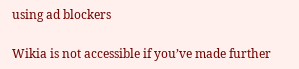using ad blockers

Wikia is not accessible if you’ve made further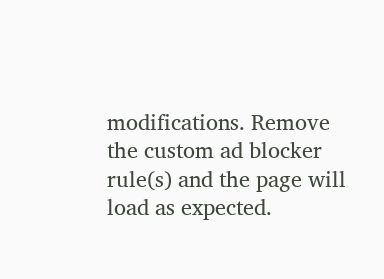modifications. Remove the custom ad blocker rule(s) and the page will load as expected.